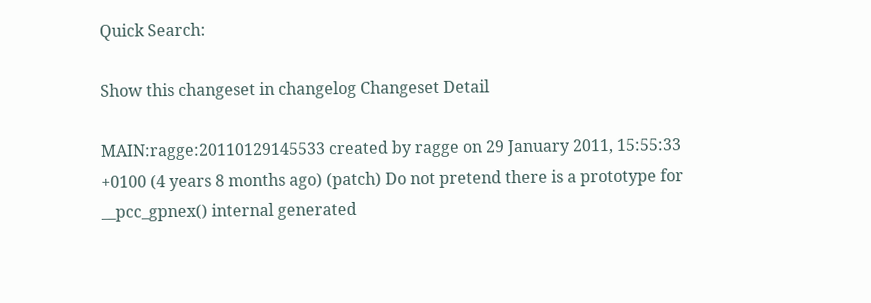Quick Search:

Show this changeset in changelog Changeset Detail

MAIN:ragge:20110129145533 created by ragge on 29 January 2011, 15:55:33 +0100 (4 years 8 months ago) (patch) Do not pretend there is a prototype for __pcc_gpnex() internal generated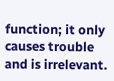function; it only causes trouble and is irrelevant.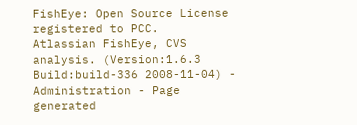FishEye: Open Source License registered to PCC.
Atlassian FishEye, CVS analysis. (Version:1.6.3 Build:build-336 2008-11-04) - Administration - Page generated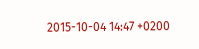2015-10-04 14:47 +0200